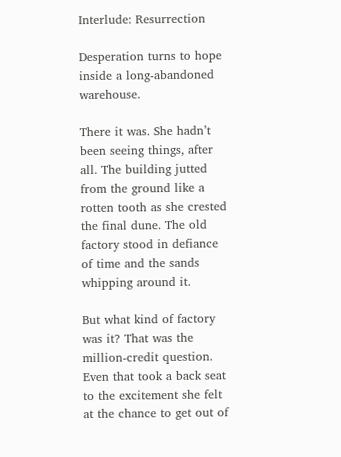Interlude: Resurrection

Desperation turns to hope inside a long-abandoned warehouse.

There it was. She hadn’t been seeing things, after all. The building jutted from the ground like a rotten tooth as she crested the final dune. The old factory stood in defiance of time and the sands whipping around it.

But what kind of factory was it? That was the million-credit question. Even that took a back seat to the excitement she felt at the chance to get out of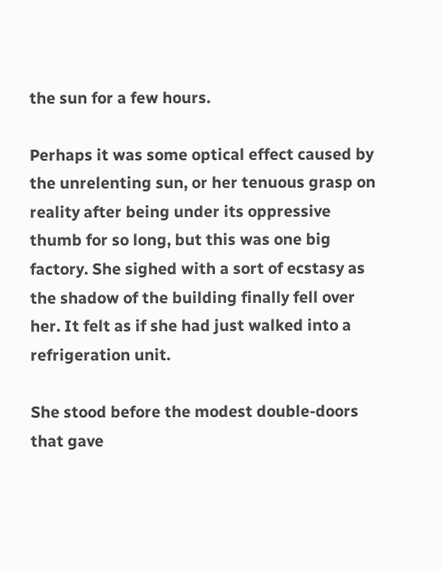the sun for a few hours.

Perhaps it was some optical effect caused by the unrelenting sun, or her tenuous grasp on reality after being under its oppressive thumb for so long, but this was one big factory. She sighed with a sort of ecstasy as the shadow of the building finally fell over her. It felt as if she had just walked into a refrigeration unit.

She stood before the modest double-doors that gave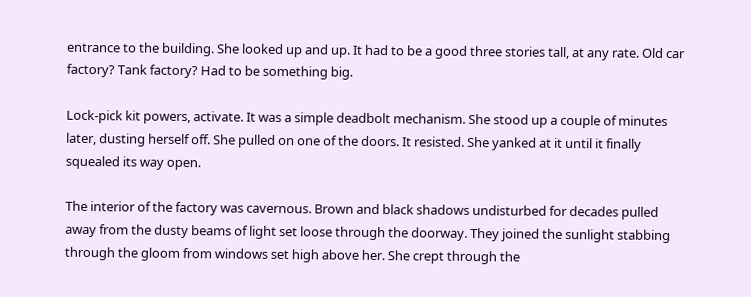entrance to the building. She looked up and up. It had to be a good three stories tall, at any rate. Old car factory? Tank factory? Had to be something big.

Lock-pick kit powers, activate. It was a simple deadbolt mechanism. She stood up a couple of minutes later, dusting herself off. She pulled on one of the doors. It resisted. She yanked at it until it finally squealed its way open.

The interior of the factory was cavernous. Brown and black shadows undisturbed for decades pulled away from the dusty beams of light set loose through the doorway. They joined the sunlight stabbing through the gloom from windows set high above her. She crept through the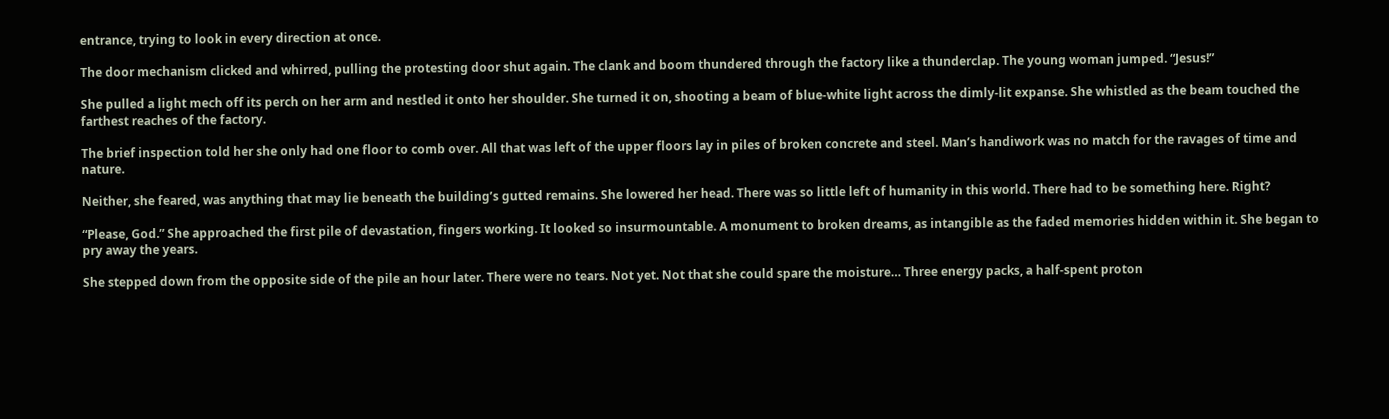entrance, trying to look in every direction at once.

The door mechanism clicked and whirred, pulling the protesting door shut again. The clank and boom thundered through the factory like a thunderclap. The young woman jumped. “Jesus!”

She pulled a light mech off its perch on her arm and nestled it onto her shoulder. She turned it on, shooting a beam of blue-white light across the dimly-lit expanse. She whistled as the beam touched the farthest reaches of the factory.

The brief inspection told her she only had one floor to comb over. All that was left of the upper floors lay in piles of broken concrete and steel. Man’s handiwork was no match for the ravages of time and nature.

Neither, she feared, was anything that may lie beneath the building’s gutted remains. She lowered her head. There was so little left of humanity in this world. There had to be something here. Right?

“Please, God.” She approached the first pile of devastation, fingers working. It looked so insurmountable. A monument to broken dreams, as intangible as the faded memories hidden within it. She began to pry away the years.

She stepped down from the opposite side of the pile an hour later. There were no tears. Not yet. Not that she could spare the moisture… Three energy packs, a half-spent proton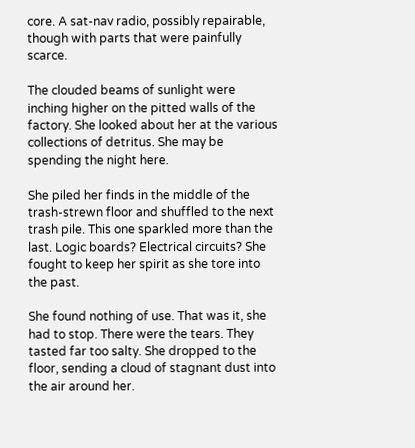core. A sat-nav radio, possibly repairable, though with parts that were painfully scarce.

The clouded beams of sunlight were inching higher on the pitted walls of the factory. She looked about her at the various collections of detritus. She may be spending the night here.

She piled her finds in the middle of the trash-strewn floor and shuffled to the next trash pile. This one sparkled more than the last. Logic boards? Electrical circuits? She fought to keep her spirit as she tore into the past.

She found nothing of use. That was it, she had to stop. There were the tears. They tasted far too salty. She dropped to the floor, sending a cloud of stagnant dust into the air around her.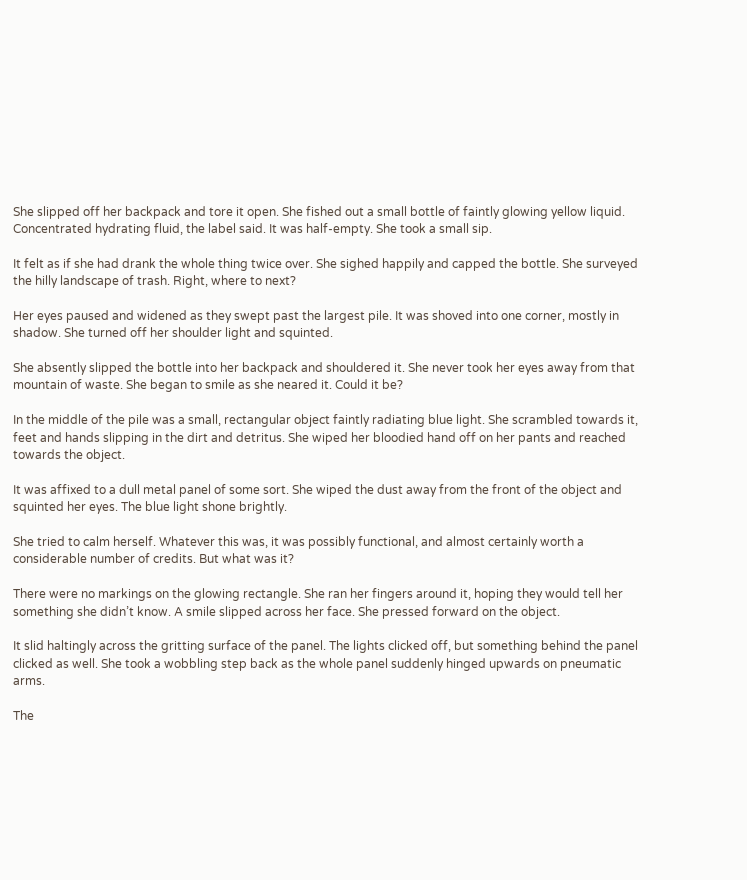She slipped off her backpack and tore it open. She fished out a small bottle of faintly glowing yellow liquid. Concentrated hydrating fluid, the label said. It was half-empty. She took a small sip.

It felt as if she had drank the whole thing twice over. She sighed happily and capped the bottle. She surveyed the hilly landscape of trash. Right, where to next?

Her eyes paused and widened as they swept past the largest pile. It was shoved into one corner, mostly in shadow. She turned off her shoulder light and squinted.

She absently slipped the bottle into her backpack and shouldered it. She never took her eyes away from that mountain of waste. She began to smile as she neared it. Could it be?

In the middle of the pile was a small, rectangular object faintly radiating blue light. She scrambled towards it, feet and hands slipping in the dirt and detritus. She wiped her bloodied hand off on her pants and reached towards the object.

It was affixed to a dull metal panel of some sort. She wiped the dust away from the front of the object and squinted her eyes. The blue light shone brightly.

She tried to calm herself. Whatever this was, it was possibly functional, and almost certainly worth a considerable number of credits. But what was it?

There were no markings on the glowing rectangle. She ran her fingers around it, hoping they would tell her something she didn’t know. A smile slipped across her face. She pressed forward on the object.

It slid haltingly across the gritting surface of the panel. The lights clicked off, but something behind the panel clicked as well. She took a wobbling step back as the whole panel suddenly hinged upwards on pneumatic arms.

The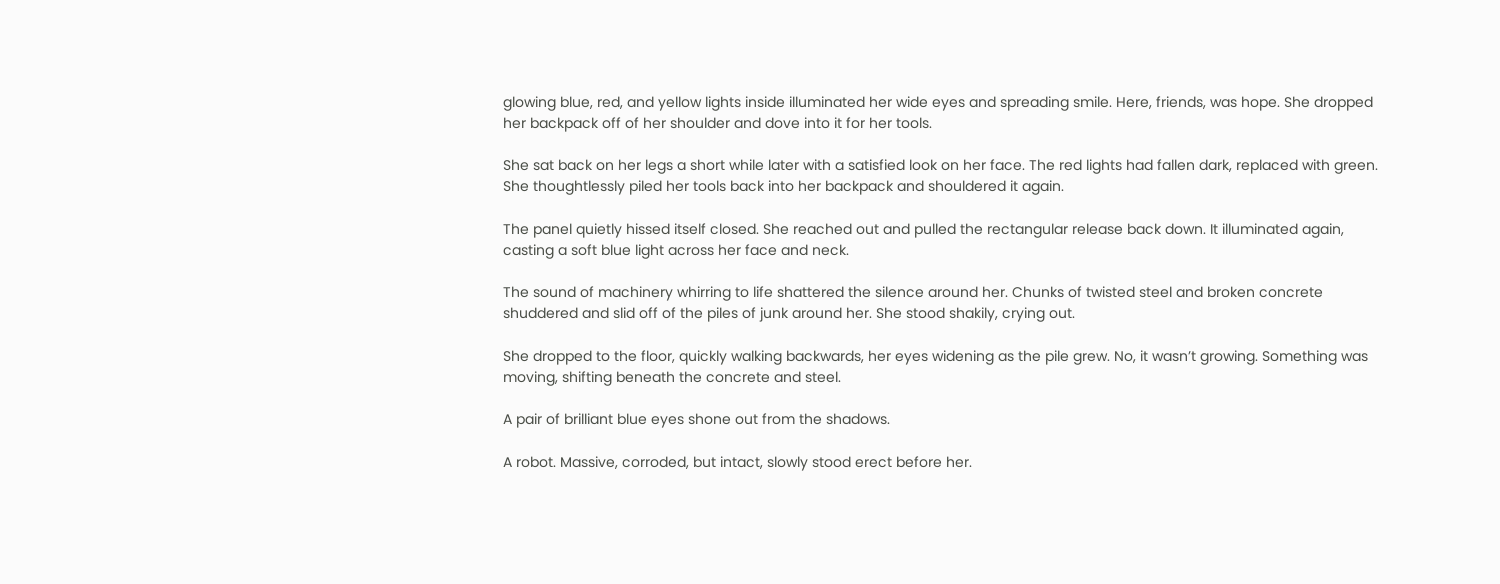glowing blue, red, and yellow lights inside illuminated her wide eyes and spreading smile. Here, friends, was hope. She dropped her backpack off of her shoulder and dove into it for her tools.

She sat back on her legs a short while later with a satisfied look on her face. The red lights had fallen dark, replaced with green. She thoughtlessly piled her tools back into her backpack and shouldered it again.

The panel quietly hissed itself closed. She reached out and pulled the rectangular release back down. It illuminated again, casting a soft blue light across her face and neck.

The sound of machinery whirring to life shattered the silence around her. Chunks of twisted steel and broken concrete shuddered and slid off of the piles of junk around her. She stood shakily, crying out.

She dropped to the floor, quickly walking backwards, her eyes widening as the pile grew. No, it wasn’t growing. Something was moving, shifting beneath the concrete and steel.

A pair of brilliant blue eyes shone out from the shadows.

A robot. Massive, corroded, but intact, slowly stood erect before her.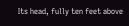Its head, fully ten feet above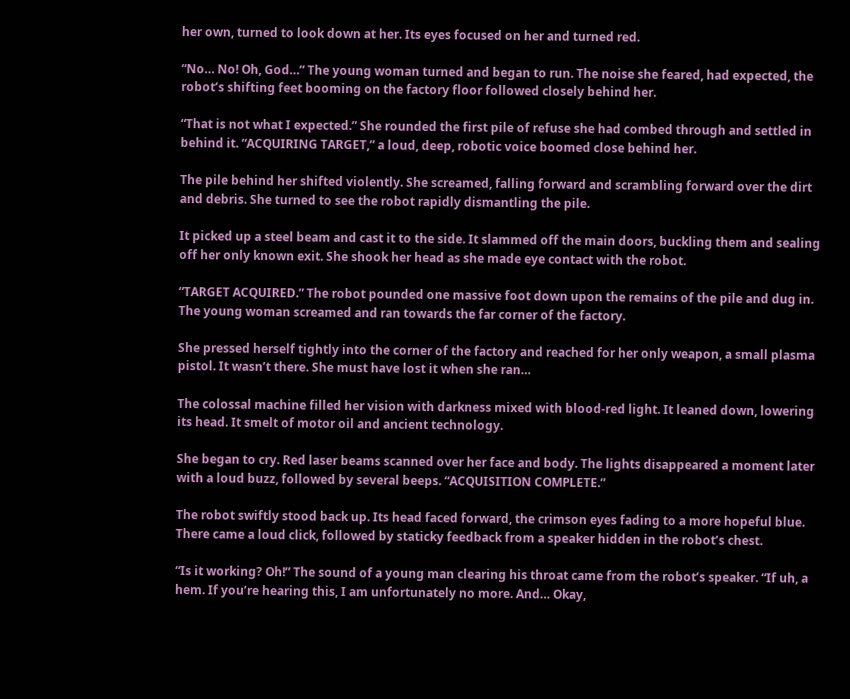her own, turned to look down at her. Its eyes focused on her and turned red.

“No… No! Oh, God…” The young woman turned and began to run. The noise she feared, had expected, the robot’s shifting feet booming on the factory floor followed closely behind her.

“That is not what I expected.” She rounded the first pile of refuse she had combed through and settled in behind it. “ACQUIRING TARGET,” a loud, deep, robotic voice boomed close behind her.

The pile behind her shifted violently. She screamed, falling forward and scrambling forward over the dirt and debris. She turned to see the robot rapidly dismantling the pile.

It picked up a steel beam and cast it to the side. It slammed off the main doors, buckling them and sealing off her only known exit. She shook her head as she made eye contact with the robot.

“TARGET ACQUIRED.” The robot pounded one massive foot down upon the remains of the pile and dug in. The young woman screamed and ran towards the far corner of the factory.

She pressed herself tightly into the corner of the factory and reached for her only weapon, a small plasma pistol. It wasn’t there. She must have lost it when she ran…

The colossal machine filled her vision with darkness mixed with blood-red light. It leaned down, lowering its head. It smelt of motor oil and ancient technology.

She began to cry. Red laser beams scanned over her face and body. The lights disappeared a moment later with a loud buzz, followed by several beeps. “ACQUISITION COMPLETE.”

The robot swiftly stood back up. Its head faced forward, the crimson eyes fading to a more hopeful blue. There came a loud click, followed by staticky feedback from a speaker hidden in the robot’s chest.

“Is it working? Oh!” The sound of a young man clearing his throat came from the robot’s speaker. “If uh, a hem. If you’re hearing this, I am unfortunately no more. And… Okay,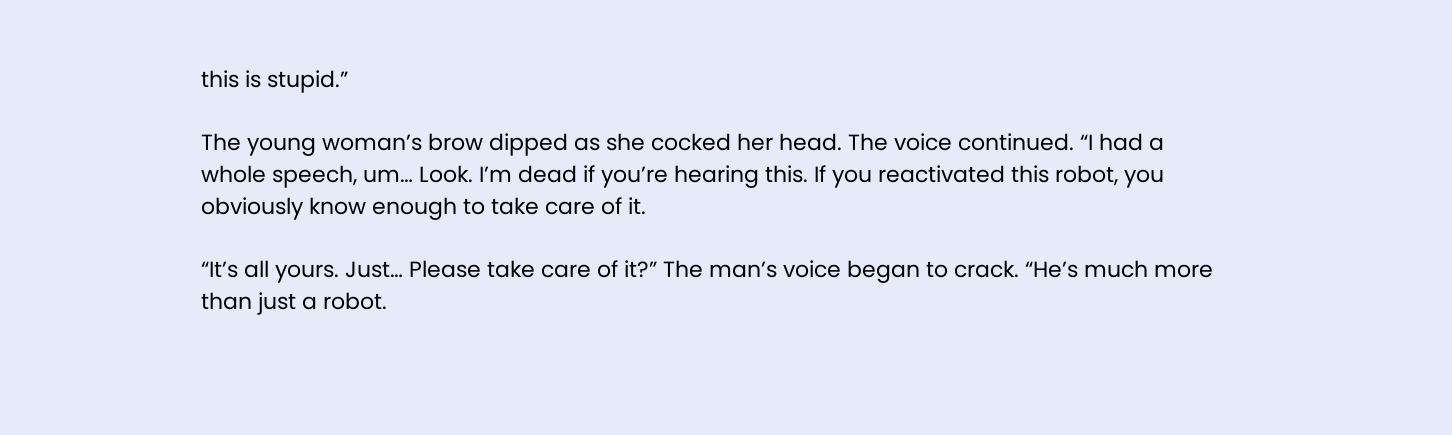this is stupid.”

The young woman’s brow dipped as she cocked her head. The voice continued. “I had a whole speech, um… Look. I’m dead if you’re hearing this. If you reactivated this robot, you obviously know enough to take care of it.

“It’s all yours. Just… Please take care of it?” The man’s voice began to crack. “He’s much more than just a robot.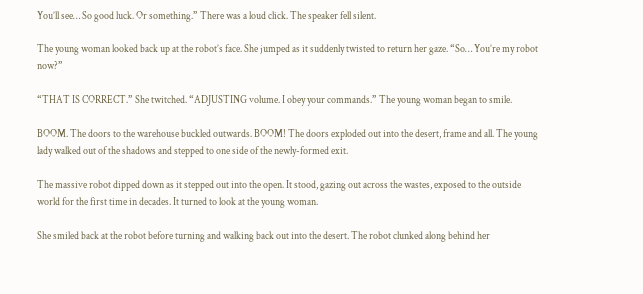You’ll see… So good luck. Or something.” There was a loud click. The speaker fell silent.

The young woman looked back up at the robot’s face. She jumped as it suddenly twisted to return her gaze. “So… You’re my robot now?”

“THAT IS CORRECT.” She twitched. “ADJUSTING volume. I obey your commands.” The young woman began to smile.

BOOM. The doors to the warehouse buckled outwards. BOOM! The doors exploded out into the desert, frame and all. The young lady walked out of the shadows and stepped to one side of the newly-formed exit.

The massive robot dipped down as it stepped out into the open. It stood, gazing out across the wastes, exposed to the outside world for the first time in decades. It turned to look at the young woman.

She smiled back at the robot before turning and walking back out into the desert. The robot clunked along behind her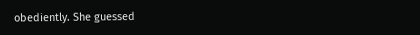obediently. She guessed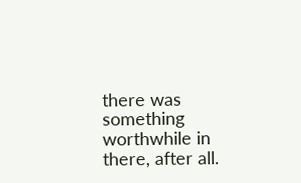there was something worthwhile in there, after all.